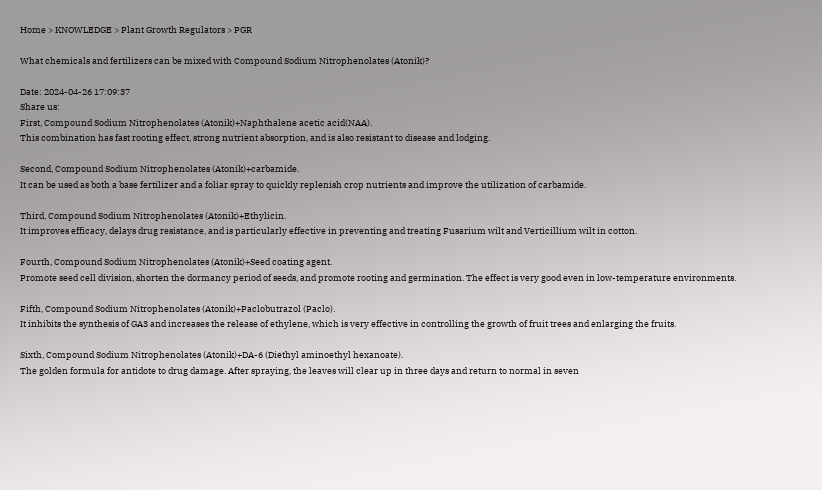Home > KNOWLEDGE > Plant Growth Regulators > PGR

What chemicals and fertilizers can be mixed with Compound Sodium Nitrophenolates (Atonik)?

Date: 2024-04-26 17:09:37
Share us:
First, Compound Sodium Nitrophenolates (Atonik)+Naphthalene acetic acid(NAA).
This combination has fast rooting effect, strong nutrient absorption, and is also resistant to disease and lodging.

Second, Compound Sodium Nitrophenolates (Atonik)+carbamide.
It can be used as both a base fertilizer and a foliar spray to quickly replenish crop nutrients and improve the utilization of carbamide.

Third, Compound Sodium Nitrophenolates (Atonik)+Ethylicin.
It improves efficacy, delays drug resistance, and is particularly effective in preventing and treating Fusarium wilt and Verticillium wilt in cotton.

Fourth, Compound Sodium Nitrophenolates (Atonik)+Seed coating agent.
Promote seed cell division, shorten the dormancy period of seeds, and promote rooting and germination. The effect is very good even in low-temperature environments.

Fifth, Compound Sodium Nitrophenolates (Atonik)+Paclobutrazol (Paclo).
It inhibits the synthesis of GA3 and increases the release of ethylene, which is very effective in controlling the growth of fruit trees and enlarging the fruits.

Sixth, Compound Sodium Nitrophenolates (Atonik)+DA-6 (Diethyl aminoethyl hexanoate).
The golden formula for antidote to drug damage. After spraying, the leaves will clear up in three days and return to normal in seven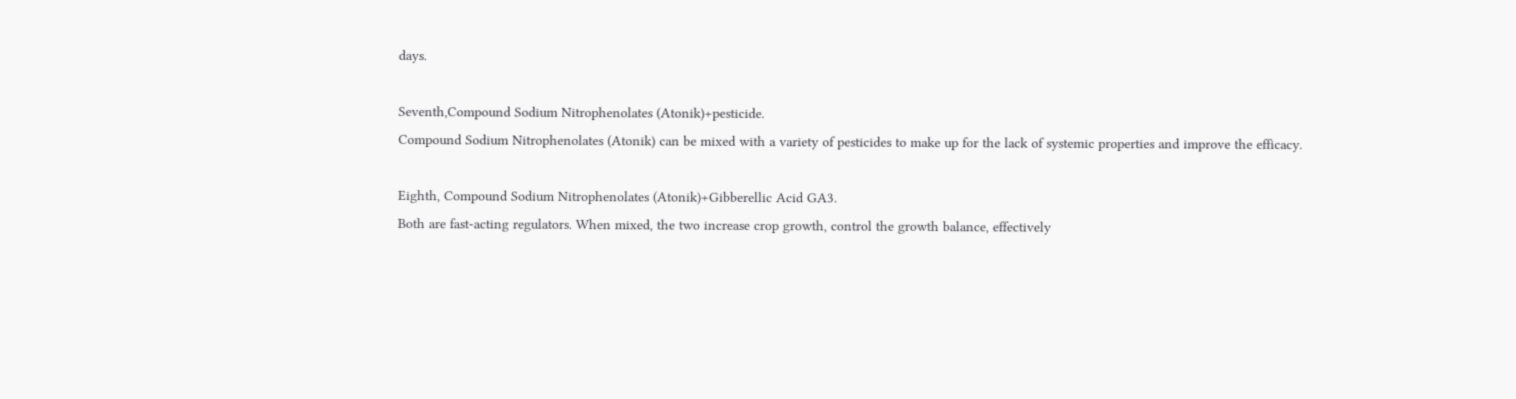days.

Seventh,Compound Sodium Nitrophenolates (Atonik)+pesticide.
Compound Sodium Nitrophenolates (Atonik) can be mixed with a variety of pesticides to make up for the lack of systemic properties and improve the efficacy.

Eighth, Compound Sodium Nitrophenolates (Atonik)+Gibberellic Acid GA3.
Both are fast-acting regulators. When mixed, the two increase crop growth, control the growth balance, effectively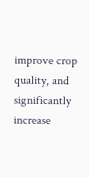improve crop quality, and significantly increase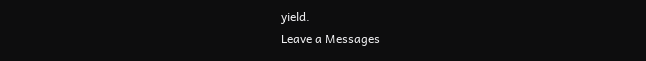yield.
Leave a Messages